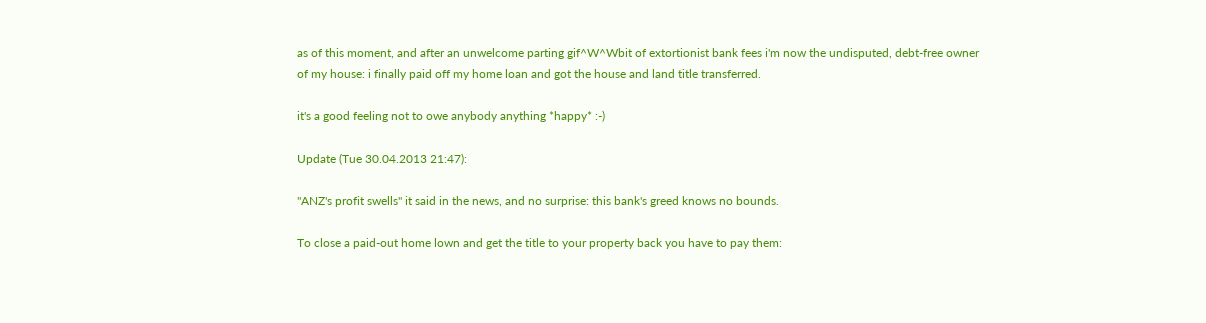as of this moment, and after an unwelcome parting gif^W^Wbit of extortionist bank fees i'm now the undisputed, debt-free owner of my house: i finally paid off my home loan and got the house and land title transferred.

it's a good feeling not to owe anybody anything *happy* :-)

Update (Tue 30.04.2013 21:47):

"ANZ's profit swells" it said in the news, and no surprise: this bank's greed knows no bounds.

To close a paid-out home lown and get the title to your property back you have to pay them: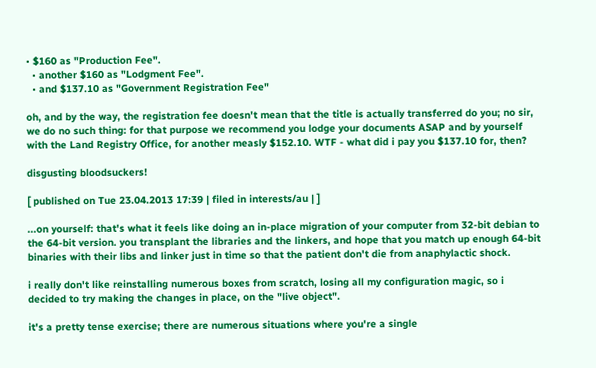• $160 as "Production Fee".
  • another $160 as "Lodgment Fee".
  • and $137.10 as "Government Registration Fee"

oh, and by the way, the registration fee doesn't mean that the title is actually transferred do you; no sir, we do no such thing: for that purpose we recommend you lodge your documents ASAP and by yourself with the Land Registry Office, for another measly $152.10. WTF - what did i pay you $137.10 for, then?

disgusting bloodsuckers!

[ published on Tue 23.04.2013 17:39 | filed in interests/au | ]

...on yourself: that's what it feels like doing an in-place migration of your computer from 32-bit debian to the 64-bit version. you transplant the libraries and the linkers, and hope that you match up enough 64-bit binaries with their libs and linker just in time so that the patient don't die from anaphylactic shock.

i really don't like reinstalling numerous boxes from scratch, losing all my configuration magic, so i decided to try making the changes in place, on the "live object".

it's a pretty tense exercise; there are numerous situations where you're a single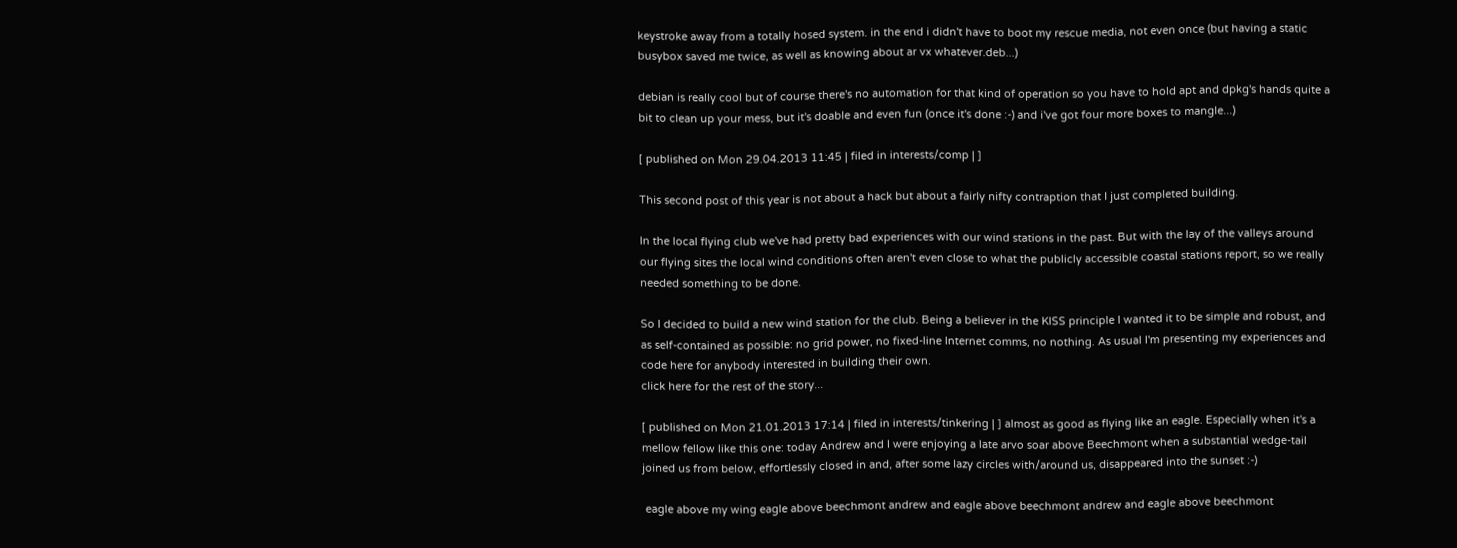keystroke away from a totally hosed system. in the end i didn't have to boot my rescue media, not even once (but having a static busybox saved me twice, as well as knowing about ar vx whatever.deb...)

debian is really cool but of course there's no automation for that kind of operation so you have to hold apt and dpkg's hands quite a bit to clean up your mess, but it's doable and even fun (once it's done :-) and i've got four more boxes to mangle...)

[ published on Mon 29.04.2013 11:45 | filed in interests/comp | ]

This second post of this year is not about a hack but about a fairly nifty contraption that I just completed building.

In the local flying club we've had pretty bad experiences with our wind stations in the past. But with the lay of the valleys around our flying sites the local wind conditions often aren't even close to what the publicly accessible coastal stations report, so we really needed something to be done.

So I decided to build a new wind station for the club. Being a believer in the KISS principle I wanted it to be simple and robust, and as self-contained as possible: no grid power, no fixed-line Internet comms, no nothing. As usual I'm presenting my experiences and code here for anybody interested in building their own.
click here for the rest of the story...

[ published on Mon 21.01.2013 17:14 | filed in interests/tinkering | ] almost as good as flying like an eagle. Especially when it's a mellow fellow like this one: today Andrew and I were enjoying a late arvo soar above Beechmont when a substantial wedge-tail joined us from below, effortlessly closed in and, after some lazy circles with/around us, disappeared into the sunset :-)

 eagle above my wing eagle above beechmont andrew and eagle above beechmont andrew and eagle above beechmont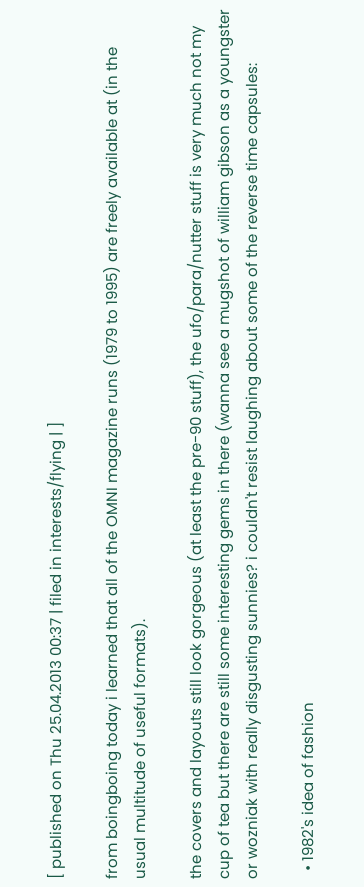[ published on Thu 25.04.2013 00:37 | filed in interests/flying | ]

from boingboing today i learned that all of the OMNI magazine runs (1979 to 1995) are freely available at (in the usual multitude of useful formats).

the covers and layouts still look gorgeous (at least the pre-90 stuff), the ufo/para/nutter stuff is very much not my cup of tea but there are still some interesting gems in there (wanna see a mugshot of william gibson as a youngster or wozniak with really disgusting sunnies? i couldn't resist laughing about some of the reverse time capsules:

  • 1982's idea of fashion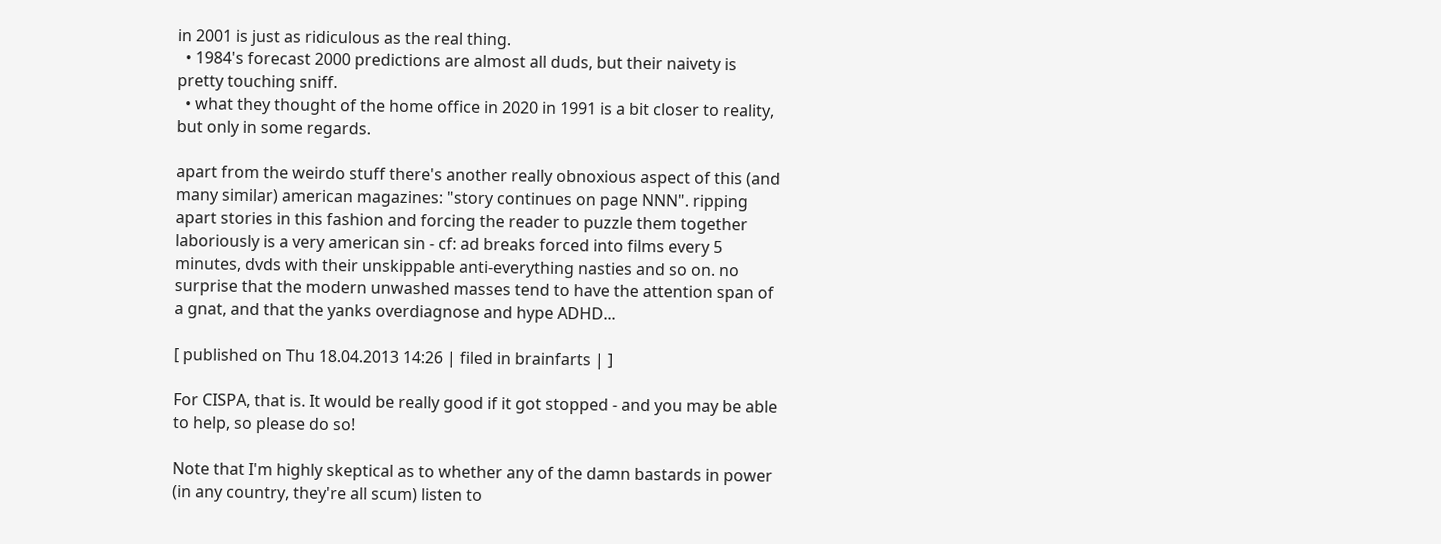in 2001 is just as ridiculous as the real thing.
  • 1984's forecast 2000 predictions are almost all duds, but their naivety is pretty touching sniff.
  • what they thought of the home office in 2020 in 1991 is a bit closer to reality, but only in some regards.

apart from the weirdo stuff there's another really obnoxious aspect of this (and many similar) american magazines: "story continues on page NNN". ripping apart stories in this fashion and forcing the reader to puzzle them together laboriously is a very american sin - cf: ad breaks forced into films every 5 minutes, dvds with their unskippable anti-everything nasties and so on. no surprise that the modern unwashed masses tend to have the attention span of a gnat, and that the yanks overdiagnose and hype ADHD...

[ published on Thu 18.04.2013 14:26 | filed in brainfarts | ]

For CISPA, that is. It would be really good if it got stopped - and you may be able to help, so please do so!

Note that I'm highly skeptical as to whether any of the damn bastards in power (in any country, they're all scum) listen to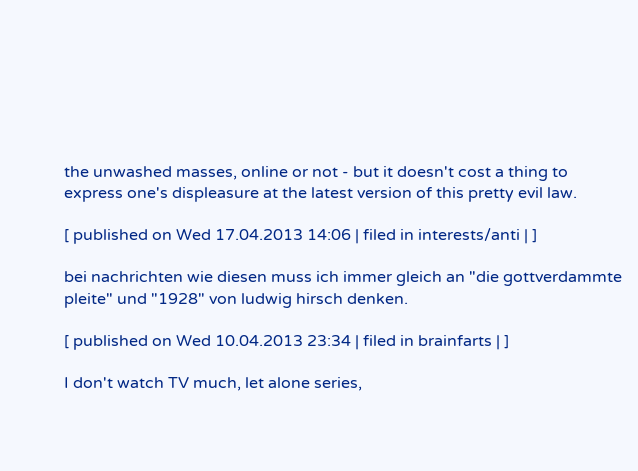the unwashed masses, online or not - but it doesn't cost a thing to express one's displeasure at the latest version of this pretty evil law.

[ published on Wed 17.04.2013 14:06 | filed in interests/anti | ]

bei nachrichten wie diesen muss ich immer gleich an "die gottverdammte pleite" und "1928" von ludwig hirsch denken.

[ published on Wed 10.04.2013 23:34 | filed in brainfarts | ]

I don't watch TV much, let alone series,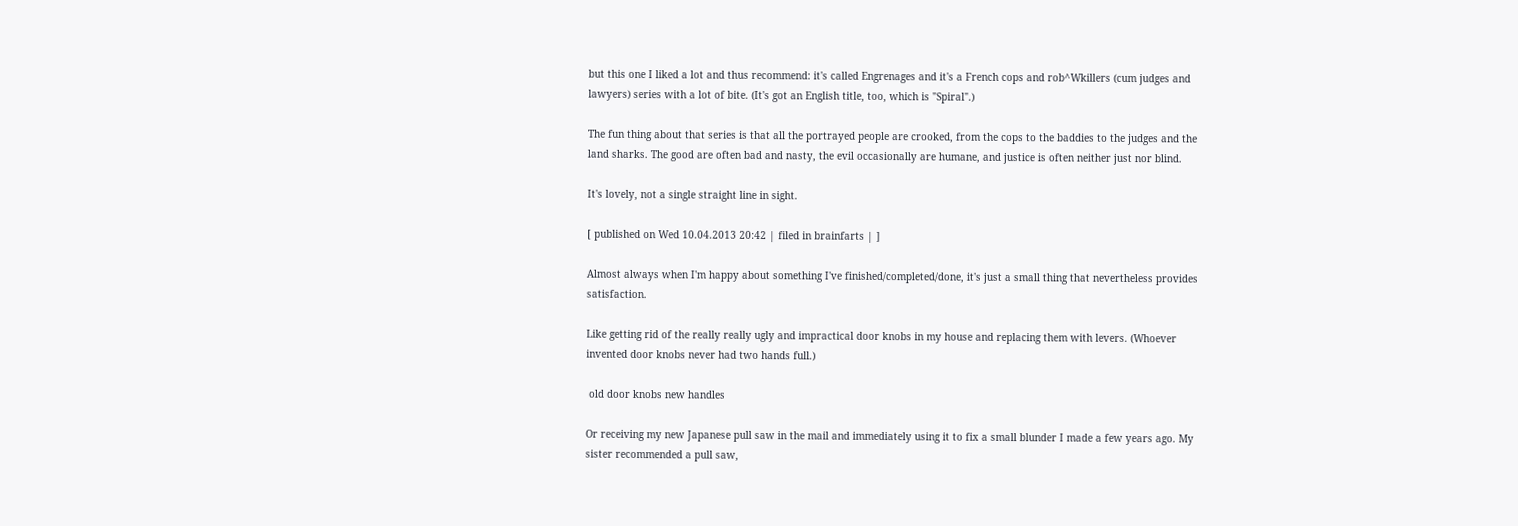but this one I liked a lot and thus recommend: it's called Engrenages and it's a French cops and rob^Wkillers (cum judges and lawyers) series with a lot of bite. (It's got an English title, too, which is "Spiral".)

The fun thing about that series is that all the portrayed people are crooked, from the cops to the baddies to the judges and the land sharks. The good are often bad and nasty, the evil occasionally are humane, and justice is often neither just nor blind.

It's lovely, not a single straight line in sight.

[ published on Wed 10.04.2013 20:42 | filed in brainfarts | ]

Almost always when I'm happy about something I've finished/completed/done, it's just a small thing that nevertheless provides satisfaction.

Like getting rid of the really really ugly and impractical door knobs in my house and replacing them with levers. (Whoever invented door knobs never had two hands full.)

 old door knobs new handles

Or receiving my new Japanese pull saw in the mail and immediately using it to fix a small blunder I made a few years ago. My sister recommended a pull saw,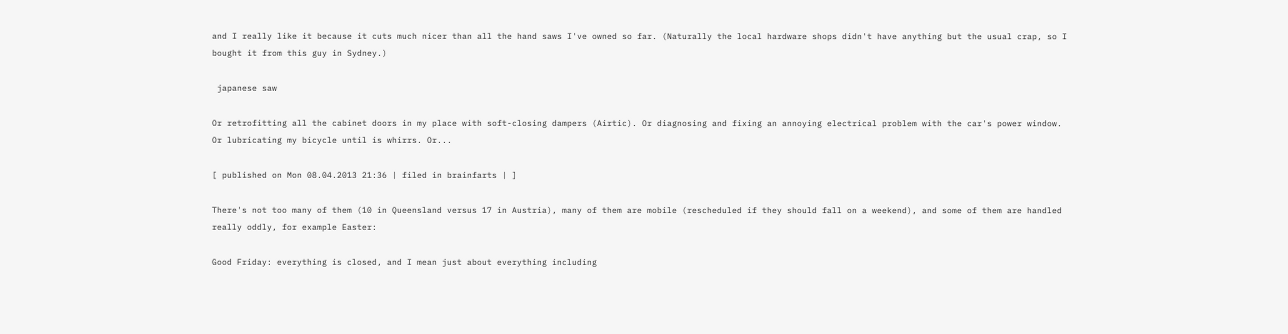and I really like it because it cuts much nicer than all the hand saws I've owned so far. (Naturally the local hardware shops didn't have anything but the usual crap, so I bought it from this guy in Sydney.)

 japanese saw

Or retrofitting all the cabinet doors in my place with soft-closing dampers (Airtic). Or diagnosing and fixing an annoying electrical problem with the car's power window. Or lubricating my bicycle until is whirrs. Or...

[ published on Mon 08.04.2013 21:36 | filed in brainfarts | ]

There's not too many of them (10 in Queensland versus 17 in Austria), many of them are mobile (rescheduled if they should fall on a weekend), and some of them are handled really oddly, for example Easter:

Good Friday: everything is closed, and I mean just about everything including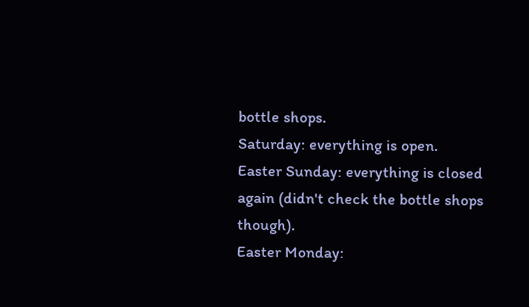bottle shops.
Saturday: everything is open.
Easter Sunday: everything is closed again (didn't check the bottle shops though).
Easter Monday: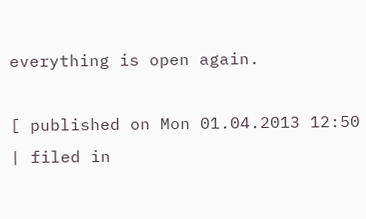everything is open again.

[ published on Mon 01.04.2013 12:50 | filed in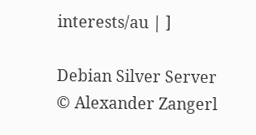interests/au | ]

Debian Silver Server
© Alexander Zangerl